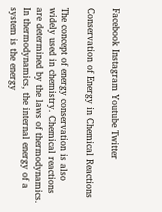Facebook Instagram Youtube Twitter

Conservation of Energy in Chemical Reactions

The concept of energy conservation is also widely used in chemistry. Chemical reactions are determined by the laws of thermodynamics. In thermodynamics, the internal energy of a system is the energy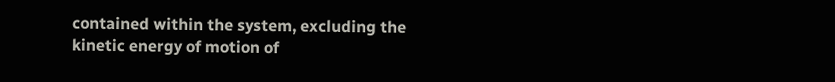contained within the system, excluding the kinetic energy of motion of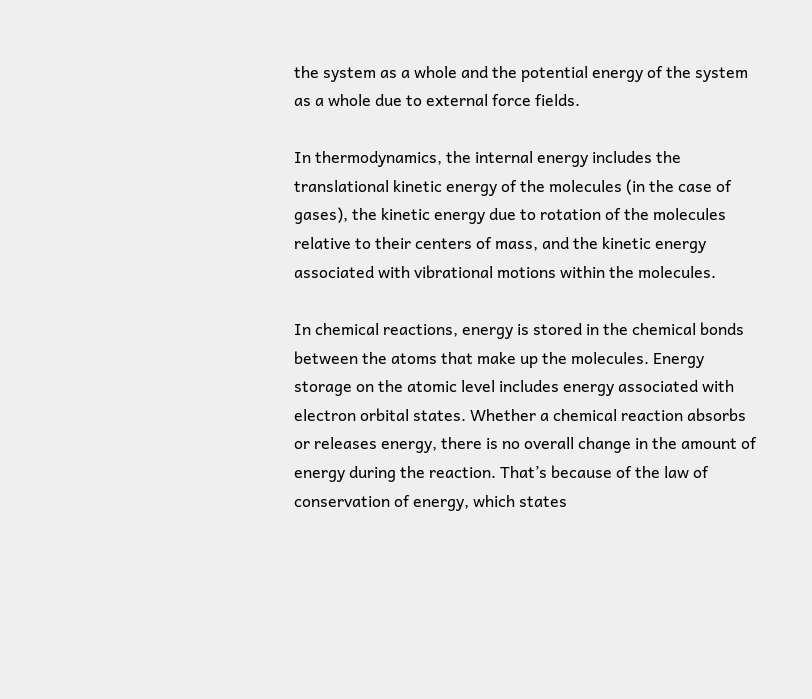the system as a whole and the potential energy of the system as a whole due to external force fields.

In thermodynamics, the internal energy includes the translational kinetic energy of the molecules (in the case of gases), the kinetic energy due to rotation of the molecules relative to their centers of mass, and the kinetic energy associated with vibrational motions within the molecules.

In chemical reactions, energy is stored in the chemical bonds between the atoms that make up the molecules. Energy storage on the atomic level includes energy associated with electron orbital states. Whether a chemical reaction absorbs or releases energy, there is no overall change in the amount of energy during the reaction. That’s because of the law of conservation of energy, which states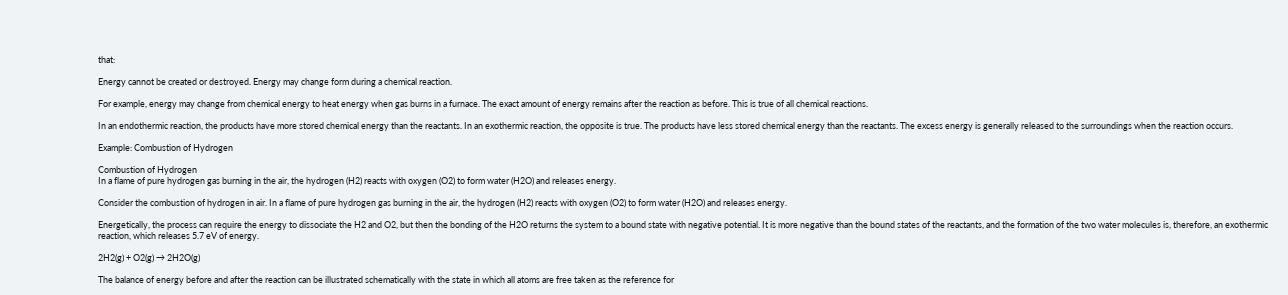that:

Energy cannot be created or destroyed. Energy may change form during a chemical reaction.

For example, energy may change from chemical energy to heat energy when gas burns in a furnace. The exact amount of energy remains after the reaction as before. This is true of all chemical reactions.

In an endothermic reaction, the products have more stored chemical energy than the reactants. In an exothermic reaction, the opposite is true. The products have less stored chemical energy than the reactants. The excess energy is generally released to the surroundings when the reaction occurs.

Example: Combustion of Hydrogen

Combustion of Hydrogen
In a flame of pure hydrogen gas burning in the air, the hydrogen (H2) reacts with oxygen (O2) to form water (H2O) and releases energy.

Consider the combustion of hydrogen in air. In a flame of pure hydrogen gas burning in the air, the hydrogen (H2) reacts with oxygen (O2) to form water (H2O) and releases energy.

Energetically, the process can require the energy to dissociate the H2 and O2, but then the bonding of the H2O returns the system to a bound state with negative potential. It is more negative than the bound states of the reactants, and the formation of the two water molecules is, therefore, an exothermic reaction, which releases 5.7 eV of energy.

2H2(g) + O2(g) → 2H2O(g)

The balance of energy before and after the reaction can be illustrated schematically with the state in which all atoms are free taken as the reference for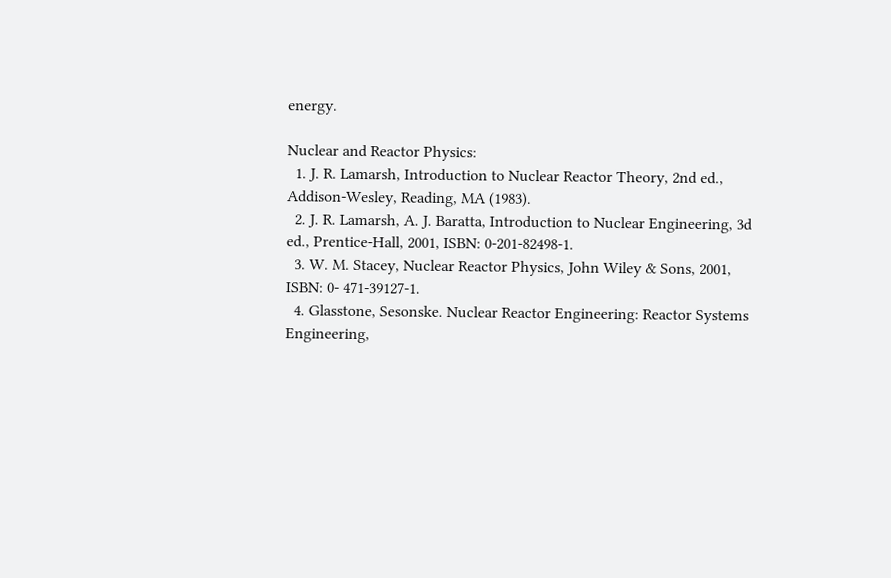energy.

Nuclear and Reactor Physics:
  1. J. R. Lamarsh, Introduction to Nuclear Reactor Theory, 2nd ed., Addison-Wesley, Reading, MA (1983).
  2. J. R. Lamarsh, A. J. Baratta, Introduction to Nuclear Engineering, 3d ed., Prentice-Hall, 2001, ISBN: 0-201-82498-1.
  3. W. M. Stacey, Nuclear Reactor Physics, John Wiley & Sons, 2001, ISBN: 0- 471-39127-1.
  4. Glasstone, Sesonske. Nuclear Reactor Engineering: Reactor Systems Engineering,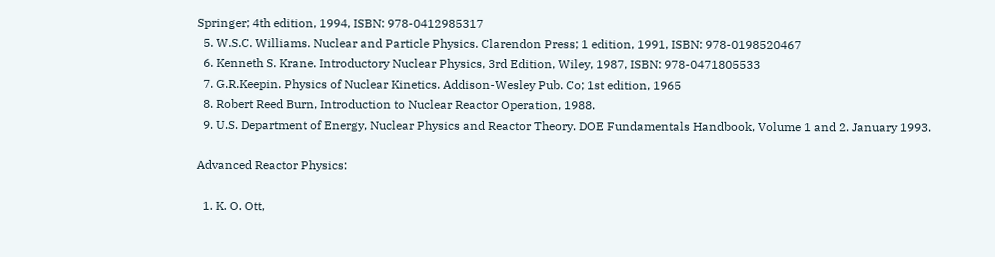Springer; 4th edition, 1994, ISBN: 978-0412985317
  5. W.S.C. Williams. Nuclear and Particle Physics. Clarendon Press; 1 edition, 1991, ISBN: 978-0198520467
  6. Kenneth S. Krane. Introductory Nuclear Physics, 3rd Edition, Wiley, 1987, ISBN: 978-0471805533
  7. G.R.Keepin. Physics of Nuclear Kinetics. Addison-Wesley Pub. Co; 1st edition, 1965
  8. Robert Reed Burn, Introduction to Nuclear Reactor Operation, 1988.
  9. U.S. Department of Energy, Nuclear Physics and Reactor Theory. DOE Fundamentals Handbook, Volume 1 and 2. January 1993.

Advanced Reactor Physics:

  1. K. O. Ott,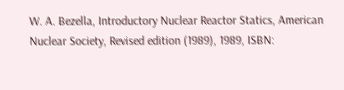W. A. Bezella, Introductory Nuclear Reactor Statics, American Nuclear Society, Revised edition (1989), 1989, ISBN: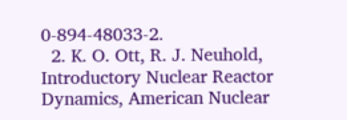0-894-48033-2.
  2. K. O. Ott, R. J. Neuhold, Introductory Nuclear Reactor Dynamics, American Nuclear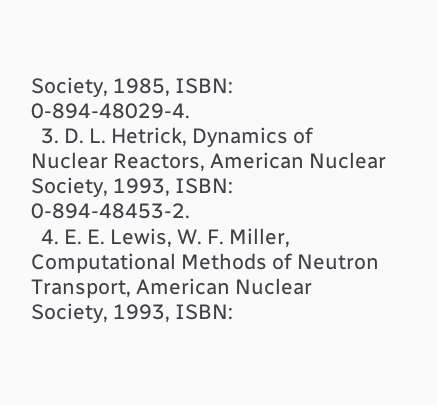Society, 1985, ISBN: 0-894-48029-4.
  3. D. L. Hetrick, Dynamics of Nuclear Reactors, American Nuclear Society, 1993, ISBN: 0-894-48453-2.
  4. E. E. Lewis, W. F. Miller, Computational Methods of Neutron Transport, American Nuclear Society, 1993, ISBN: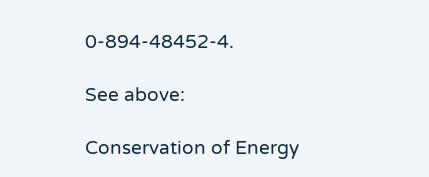0-894-48452-4.

See above:

Conservation of Energy